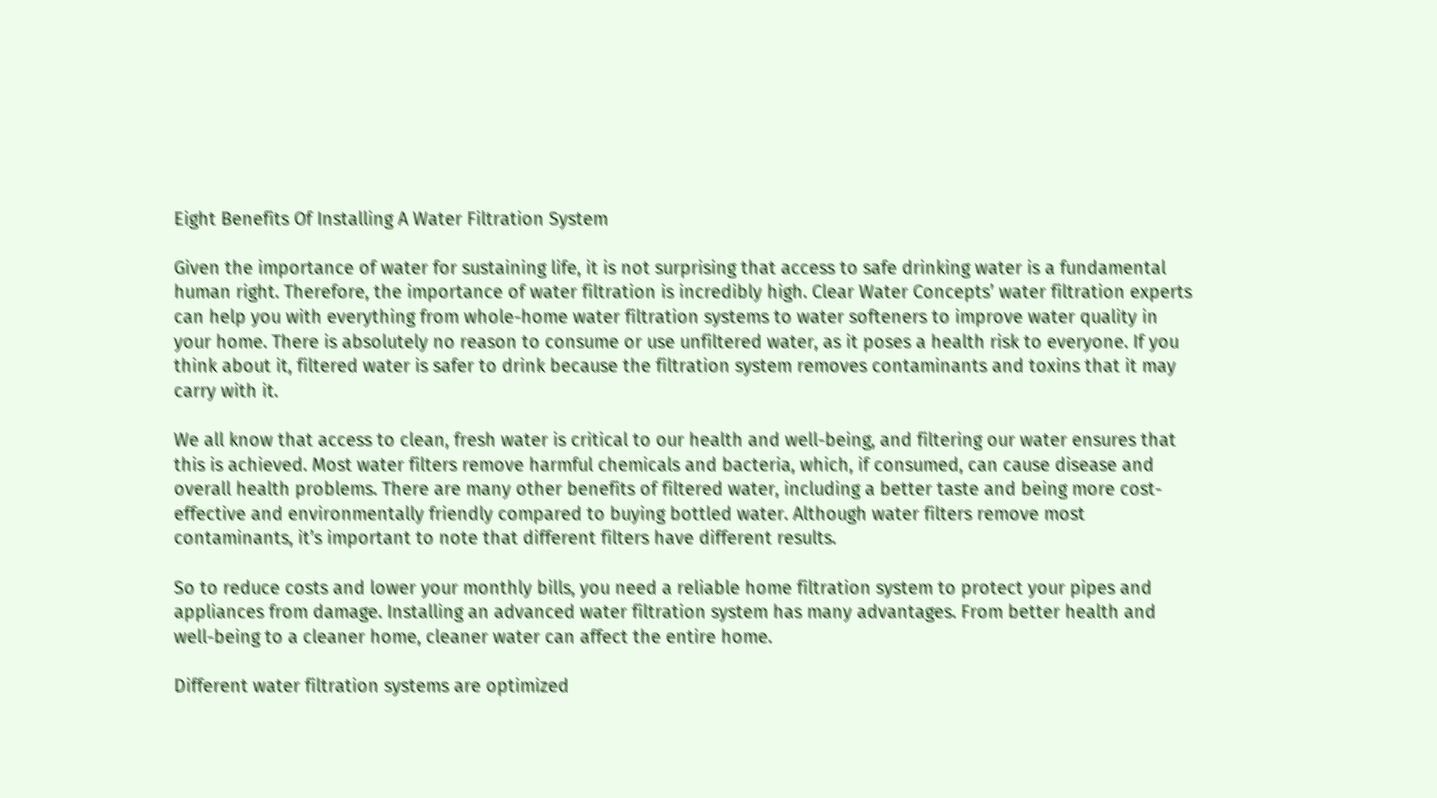Eight Benefits Of Installing A Water Filtration System

Given the importance of water for sustaining life, it is not surprising that access to safe drinking water is a fundamental human right. Therefore, the importance of water filtration is incredibly high. Clear Water Concepts’ water filtration experts can help you with everything from whole-home water filtration systems to water softeners to improve water quality in your home. There is absolutely no reason to consume or use unfiltered water, as it poses a health risk to everyone. If you think about it, filtered water is safer to drink because the filtration system removes contaminants and toxins that it may carry with it.

We all know that access to clean, fresh water is critical to our health and well-being, and filtering our water ensures that this is achieved. Most water filters remove harmful chemicals and bacteria, which, if consumed, can cause disease and overall health problems. There are many other benefits of filtered water, including a better taste and being more cost-effective and environmentally friendly compared to buying bottled water. Although water filters remove most contaminants, it’s important to note that different filters have different results.

So to reduce costs and lower your monthly bills, you need a reliable home filtration system to protect your pipes and appliances from damage. Installing an advanced water filtration system has many advantages. From better health and well-being to a cleaner home, cleaner water can affect the entire home.

Different water filtration systems are optimized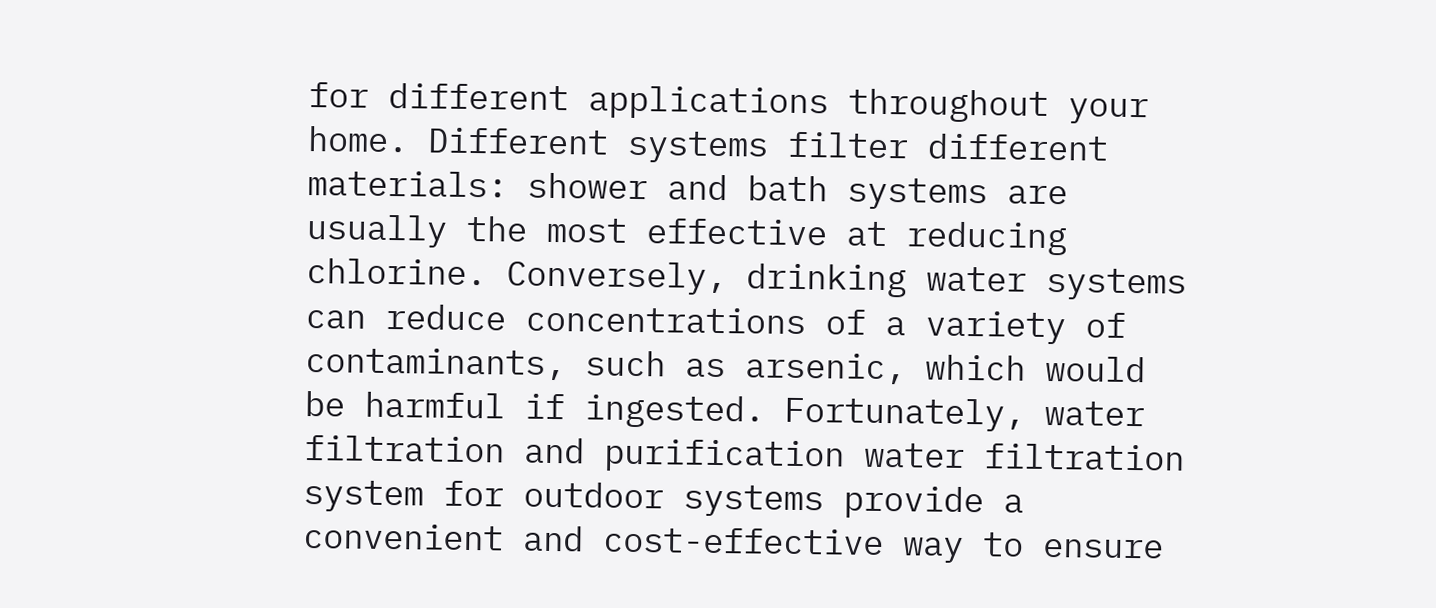for different applications throughout your home. Different systems filter different materials: shower and bath systems are usually the most effective at reducing chlorine. Conversely, drinking water systems can reduce concentrations of a variety of contaminants, such as arsenic, which would be harmful if ingested. Fortunately, water filtration and purification water filtration system for outdoor systems provide a convenient and cost-effective way to ensure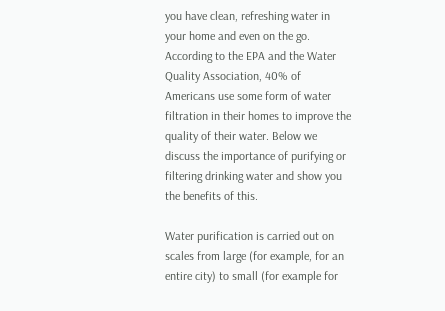you have clean, refreshing water in your home and even on the go. According to the EPA and the Water Quality Association, 40% of Americans use some form of water filtration in their homes to improve the quality of their water. Below we discuss the importance of purifying or filtering drinking water and show you the benefits of this.

Water purification is carried out on scales from large (for example, for an entire city) to small (for example for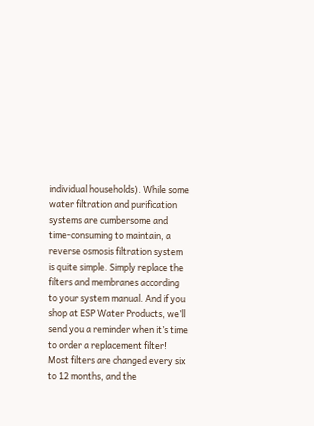individual households). While some water filtration and purification systems are cumbersome and time-consuming to maintain, a reverse osmosis filtration system is quite simple. Simply replace the filters and membranes according to your system manual. And if you shop at ESP Water Products, we’ll send you a reminder when it’s time to order a replacement filter! Most filters are changed every six to 12 months, and the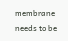membrane needs to be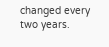changed every two years.